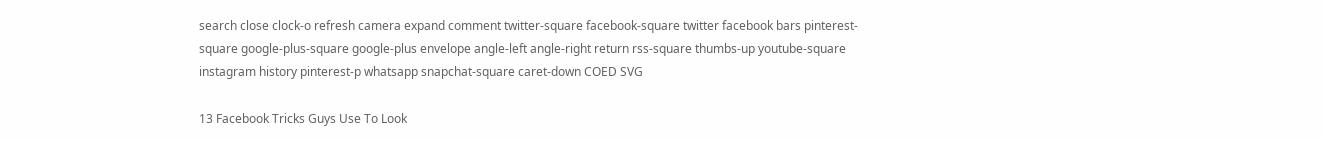search close clock-o refresh camera expand comment twitter-square facebook-square twitter facebook bars pinterest-square google-plus-square google-plus envelope angle-left angle-right return rss-square thumbs-up youtube-square instagram history pinterest-p whatsapp snapchat-square caret-down COED SVG

13 Facebook Tricks Guys Use To Look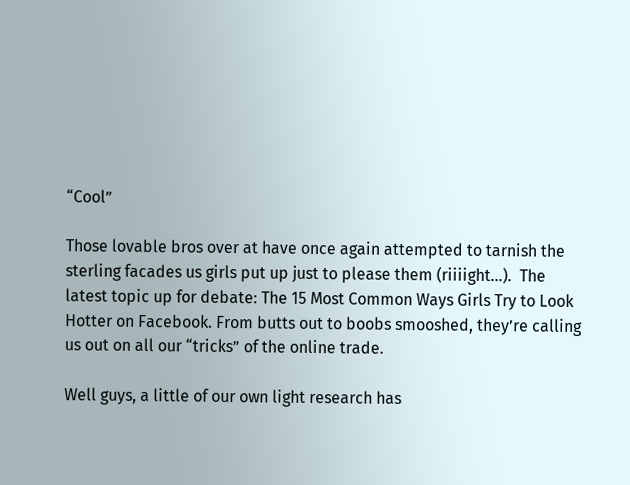“Cool”

Those lovable bros over at have once again attempted to tarnish the sterling facades us girls put up just to please them (riiiight…).  The latest topic up for debate: The 15 Most Common Ways Girls Try to Look Hotter on Facebook. From butts out to boobs smooshed, they’re calling us out on all our “tricks” of the online trade.

Well guys, a little of our own light research has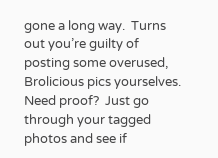gone a long way.  Turns out you’re guilty of posting some overused, Brolicious pics yourselves.  Need proof?  Just go through your tagged photos and see if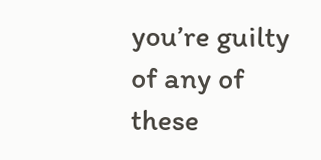you’re guilty of any of these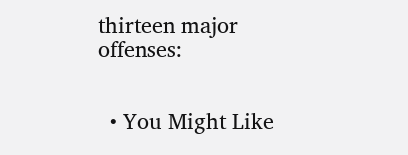thirteen major offenses:


  • You Might Like